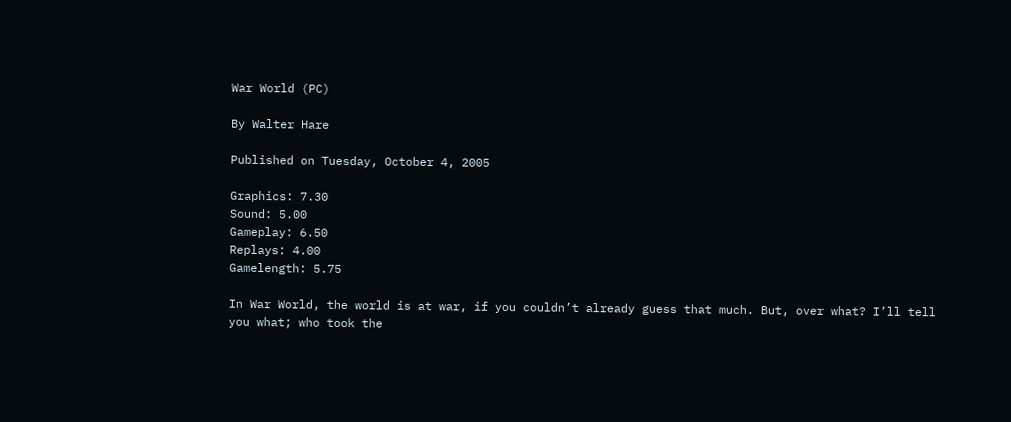War World (PC)

By Walter Hare

Published on Tuesday, October 4, 2005

Graphics: 7.30
Sound: 5.00
Gameplay: 6.50
Replays: 4.00
Gamelength: 5.75

In War World, the world is at war, if you couldn’t already guess that much. But, over what? I’ll tell you what; who took the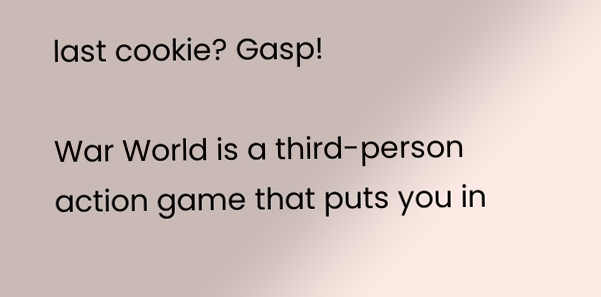last cookie? Gasp!

War World is a third-person action game that puts you in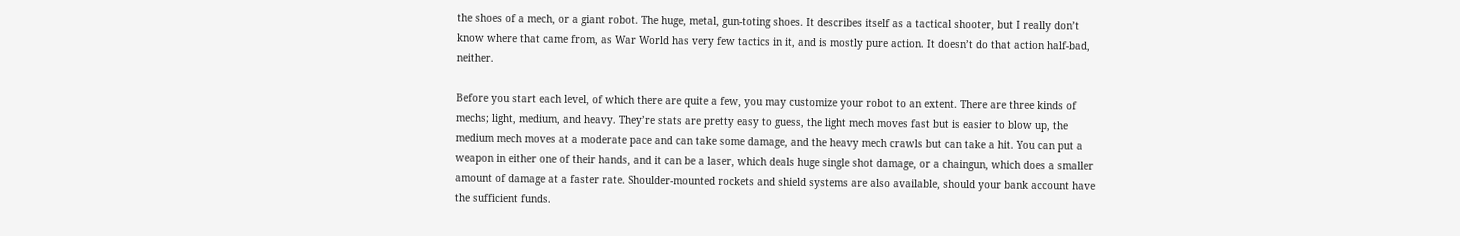the shoes of a mech, or a giant robot. The huge, metal, gun-toting shoes. It describes itself as a tactical shooter, but I really don’t know where that came from, as War World has very few tactics in it, and is mostly pure action. It doesn’t do that action half-bad, neither.

Before you start each level, of which there are quite a few, you may customize your robot to an extent. There are three kinds of mechs; light, medium, and heavy. They’re stats are pretty easy to guess, the light mech moves fast but is easier to blow up, the medium mech moves at a moderate pace and can take some damage, and the heavy mech crawls but can take a hit. You can put a weapon in either one of their hands, and it can be a laser, which deals huge single shot damage, or a chaingun, which does a smaller amount of damage at a faster rate. Shoulder-mounted rockets and shield systems are also available, should your bank account have the sufficient funds.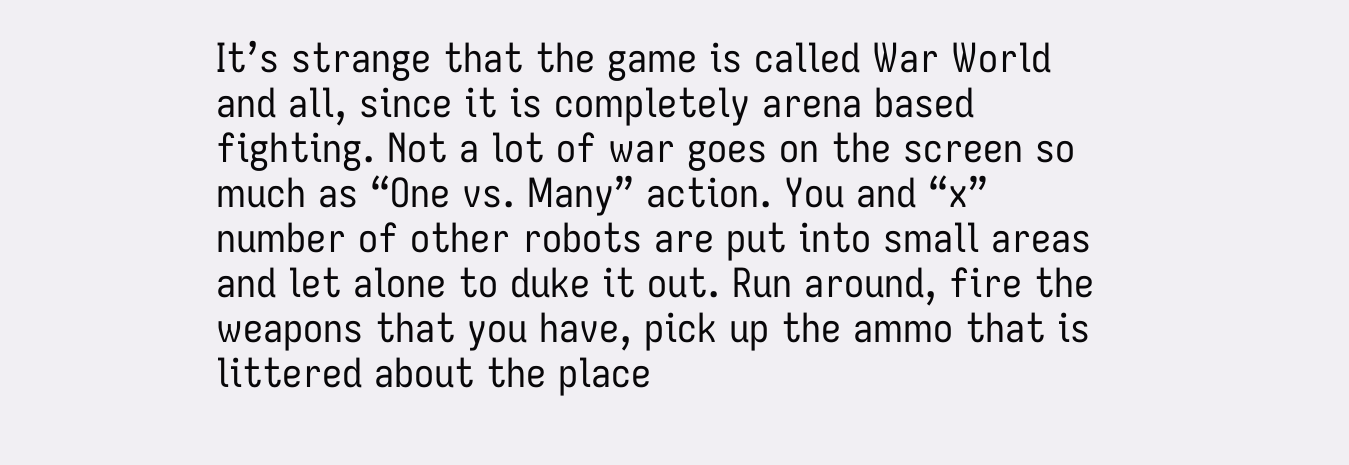It’s strange that the game is called War World and all, since it is completely arena based fighting. Not a lot of war goes on the screen so much as “One vs. Many” action. You and “x” number of other robots are put into small areas and let alone to duke it out. Run around, fire the weapons that you have, pick up the ammo that is littered about the place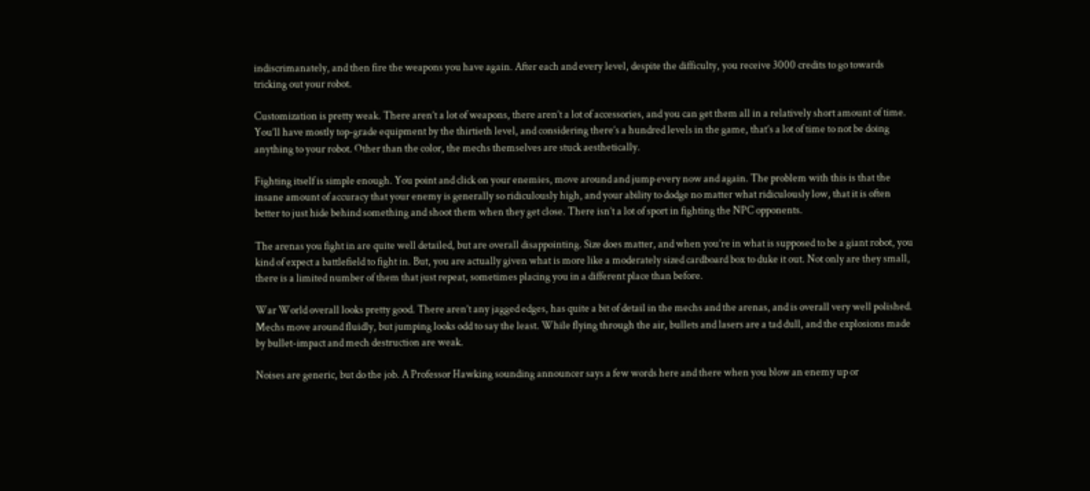indiscrimanately, and then fire the weapons you have again. After each and every level, despite the difficulty, you receive 3000 credits to go towards tricking out your robot.

Customization is pretty weak. There aren’t a lot of weapons, there aren’t a lot of accessories, and you can get them all in a relatively short amount of time. You’ll have mostly top-grade equipment by the thirtieth level, and considering there’s a hundred levels in the game, that’s a lot of time to not be doing anything to your robot. Other than the color, the mechs themselves are stuck aesthetically.

Fighting itself is simple enough. You point and click on your enemies, move around and jump every now and again. The problem with this is that the insane amount of accuracy that your enemy is generally so ridiculously high, and your ability to dodge no matter what ridiculously low, that it is often better to just hide behind something and shoot them when they get close. There isn’t a lot of sport in fighting the NPC opponents.

The arenas you fight in are quite well detailed, but are overall disappointing. Size does matter, and when you’re in what is supposed to be a giant robot, you kind of expect a battlefield to fight in. But, you are actually given what is more like a moderately sized cardboard box to duke it out. Not only are they small, there is a limited number of them that just repeat, sometimes placing you in a different place than before.

War World overall looks pretty good. There aren’t any jagged edges, has quite a bit of detail in the mechs and the arenas, and is overall very well polished. Mechs move around fluidly, but jumping looks odd to say the least. While flying through the air, bullets and lasers are a tad dull, and the explosions made by bullet-impact and mech destruction are weak.

Noises are generic, but do the job. A Professor Hawking sounding announcer says a few words here and there when you blow an enemy up or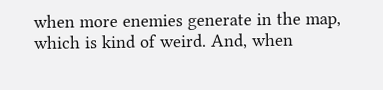when more enemies generate in the map, which is kind of weird. And, when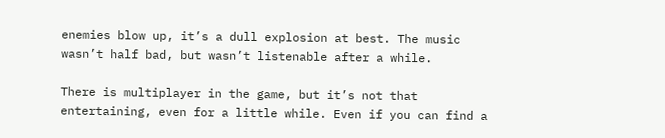enemies blow up, it’s a dull explosion at best. The music wasn’t half bad, but wasn’t listenable after a while.

There is multiplayer in the game, but it’s not that entertaining, even for a little while. Even if you can find a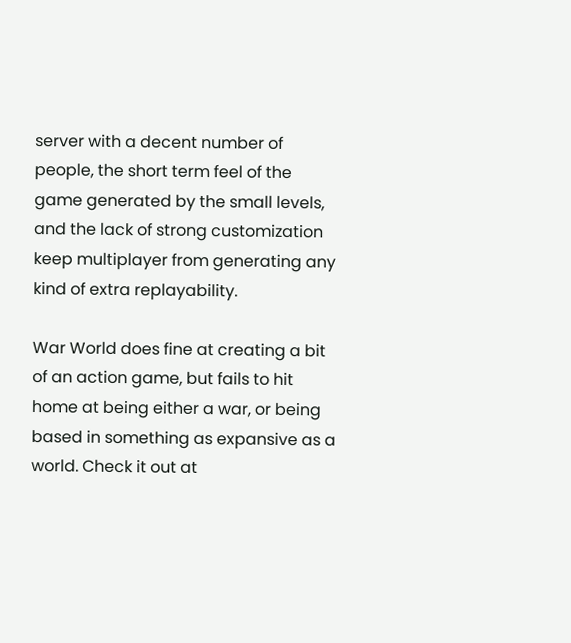server with a decent number of people, the short term feel of the game generated by the small levels, and the lack of strong customization keep multiplayer from generating any kind of extra replayability.

War World does fine at creating a bit of an action game, but fails to hit home at being either a war, or being based in something as expansive as a world. Check it out at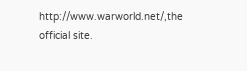http://www.warworld.net/,the official site.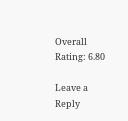Overall Rating: 6.80

Leave a Reply